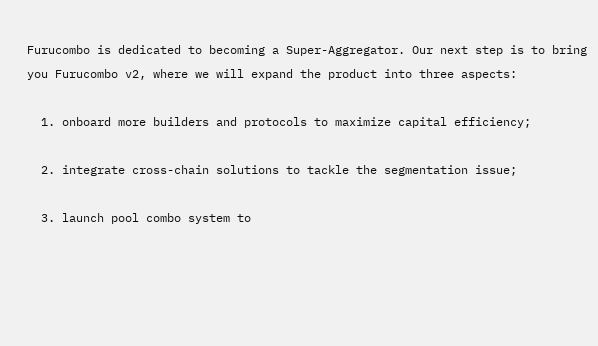Furucombo is dedicated to becoming a Super-Aggregator. Our next step is to bring you Furucombo v2, where we will expand the product into three aspects:

  1. onboard more builders and protocols to maximize capital efficiency;

  2. integrate cross-chain solutions to tackle the segmentation issue;

  3. launch pool combo system to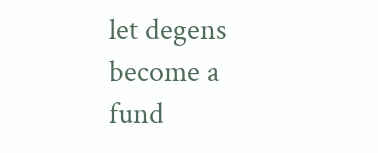let degens become a fund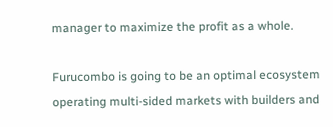manager to maximize the profit as a whole.

Furucombo is going to be an optimal ecosystem operating multi-sided markets with builders and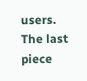users. The last piece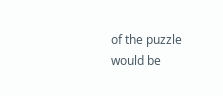of the puzzle would be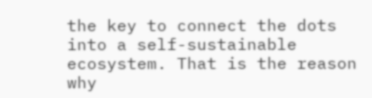the key to connect the dots into a self-sustainable ecosystem. That is the reason why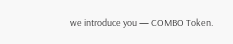we introduce you — COMBO Token.